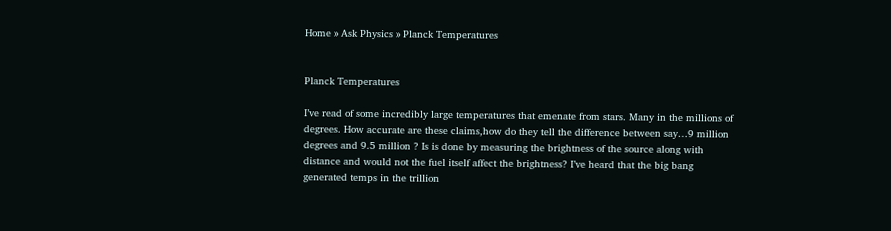Home » Ask Physics » Planck Temperatures


Planck Temperatures

I’ve read of some incredibly large temperatures that emenate from stars. Many in the millions of degrees. How accurate are these claims,how do they tell the difference between say…9 million degrees and 9.5 million ? Is is done by measuring the brightness of the source along with distance and would not the fuel itself affect the brightness? I’ve heard that the big bang generated temps in the trillion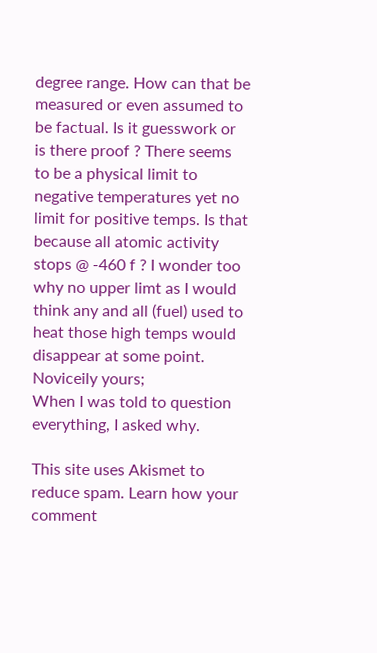degree range. How can that be measured or even assumed to be factual. Is it guesswork or is there proof ? There seems to be a physical limit to negative temperatures yet no limit for positive temps. Is that because all atomic activity stops @ -460 f ? I wonder too why no upper limt as I would think any and all (fuel) used to heat those high temps would disappear at some point.
Noviceily yours;
When I was told to question everything, I asked why.

This site uses Akismet to reduce spam. Learn how your comment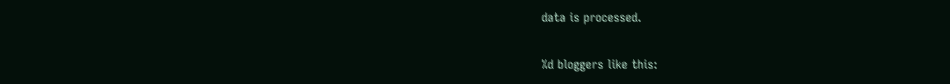data is processed.

%d bloggers like this: